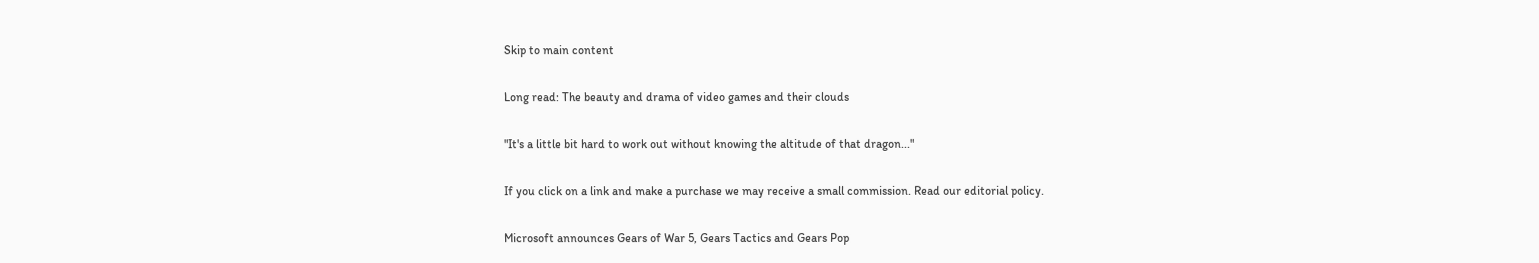Skip to main content

Long read: The beauty and drama of video games and their clouds

"It's a little bit hard to work out without knowing the altitude of that dragon..."

If you click on a link and make a purchase we may receive a small commission. Read our editorial policy.

Microsoft announces Gears of War 5, Gears Tactics and Gears Pop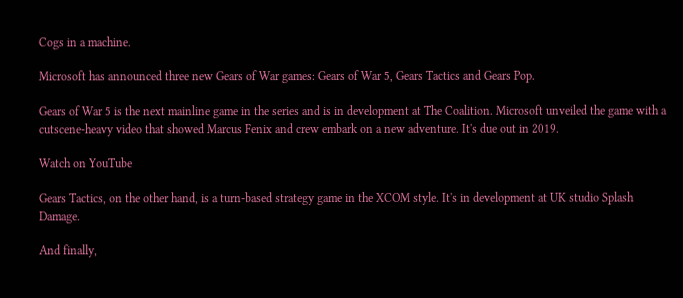Cogs in a machine.

Microsoft has announced three new Gears of War games: Gears of War 5, Gears Tactics and Gears Pop.

Gears of War 5 is the next mainline game in the series and is in development at The Coalition. Microsoft unveiled the game with a cutscene-heavy video that showed Marcus Fenix and crew embark on a new adventure. It's due out in 2019.

Watch on YouTube

Gears Tactics, on the other hand, is a turn-based strategy game in the XCOM style. It's in development at UK studio Splash Damage.

And finally,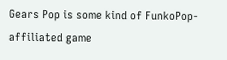Gears Pop is some kind of FunkoPop-affiliated game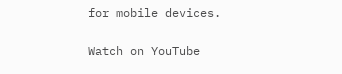for mobile devices.

Watch on YouTube